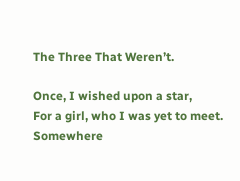The Three That Weren’t.

Once, I wished upon a star,
For a girl, who I was yet to meet.
Somewhere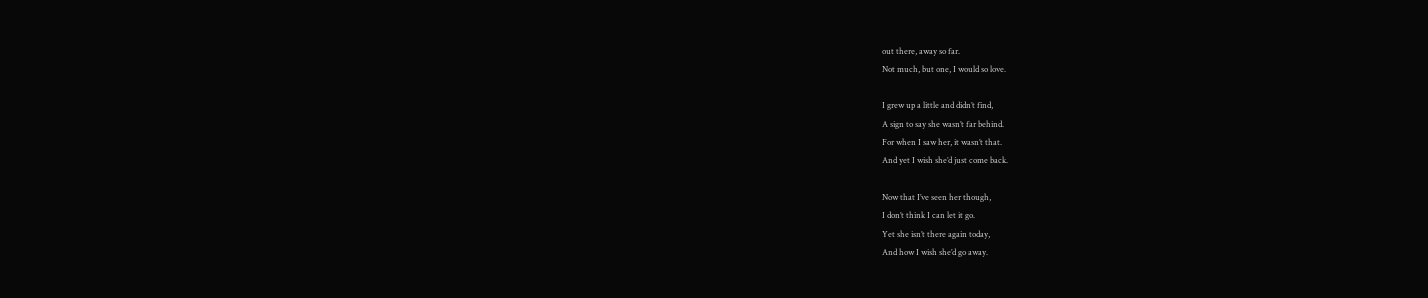out there, away so far.
Not much, but one, I would so love.

I grew up a little and didn’t find,
A sign to say she wasn’t far behind.
For when I saw her, it wasn’t that.
And yet I wish she’d just come back.

Now that I’ve seen her though,
I don’t think I can let it go.
Yet she isn’t there again today,
And how I wish she’d go away.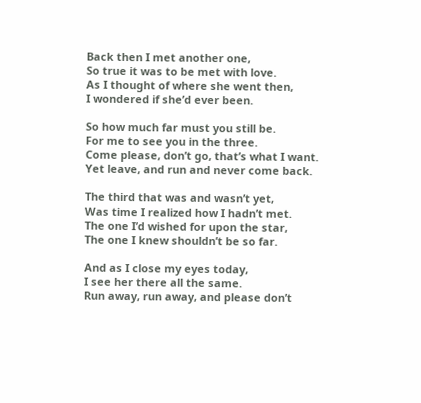Back then I met another one,
So true it was to be met with love.
As I thought of where she went then,
I wondered if she’d ever been.

So how much far must you still be.
For me to see you in the three.
Come please, don’t go, that’s what I want.
Yet leave, and run and never come back.

The third that was and wasn’t yet,
Was time I realized how I hadn’t met.
The one I’d wished for upon the star,
The one I knew shouldn’t be so far.

And as I close my eyes today,
I see her there all the same.
Run away, run away, and please don’t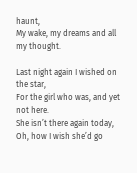haunt,
My wake, my dreams and all my thought.

Last night again I wished on the star,
For the girl who was, and yet not here.
She isn’t there again today,
Oh, how I wish she’d go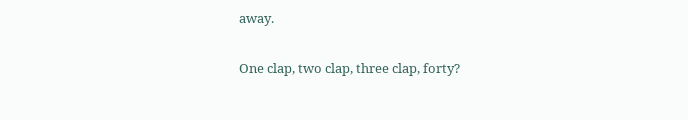away.

One clap, two clap, three clap, forty?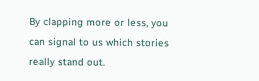By clapping more or less, you can signal to us which stories really stand out.